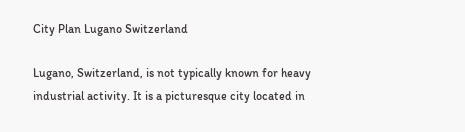City Plan Lugano Switzerland

Lugano, Switzerland, is not typically known for heavy industrial activity. It is a picturesque city located in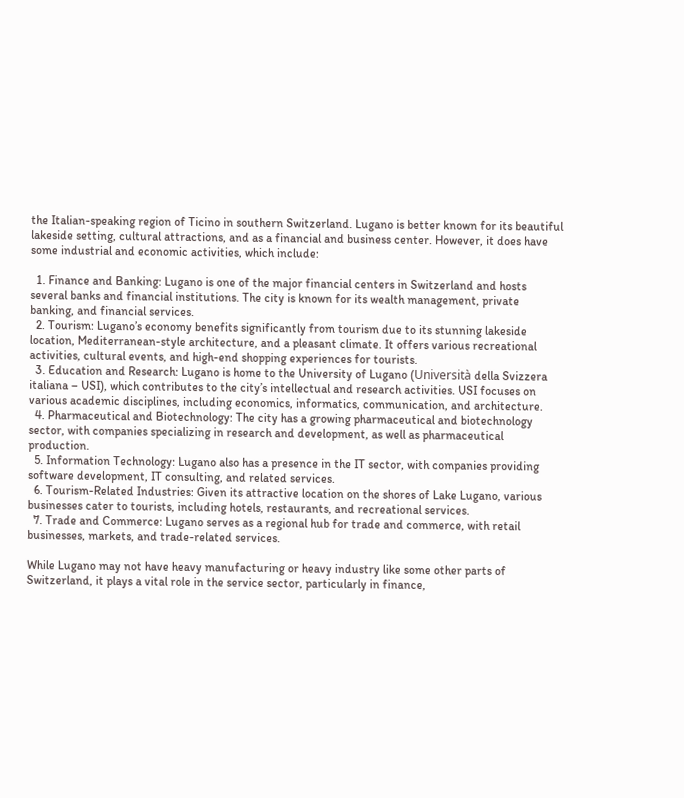the Italian-speaking region of Ticino in southern Switzerland. Lugano is better known for its beautiful lakeside setting, cultural attractions, and as a financial and business center. However, it does have some industrial and economic activities, which include:

  1. Finance and Banking: Lugano is one of the major financial centers in Switzerland and hosts several banks and financial institutions. The city is known for its wealth management, private banking, and financial services.
  2. Tourism: Lugano’s economy benefits significantly from tourism due to its stunning lakeside location, Mediterranean-style architecture, and a pleasant climate. It offers various recreational activities, cultural events, and high-end shopping experiences for tourists.
  3. Education and Research: Lugano is home to the University of Lugano (Università della Svizzera italiana – USI), which contributes to the city’s intellectual and research activities. USI focuses on various academic disciplines, including economics, informatics, communication, and architecture.
  4. Pharmaceutical and Biotechnology: The city has a growing pharmaceutical and biotechnology sector, with companies specializing in research and development, as well as pharmaceutical production.
  5. Information Technology: Lugano also has a presence in the IT sector, with companies providing software development, IT consulting, and related services.
  6. Tourism-Related Industries: Given its attractive location on the shores of Lake Lugano, various businesses cater to tourists, including hotels, restaurants, and recreational services.
  7. Trade and Commerce: Lugano serves as a regional hub for trade and commerce, with retail businesses, markets, and trade-related services.

While Lugano may not have heavy manufacturing or heavy industry like some other parts of Switzerland, it plays a vital role in the service sector, particularly in finance,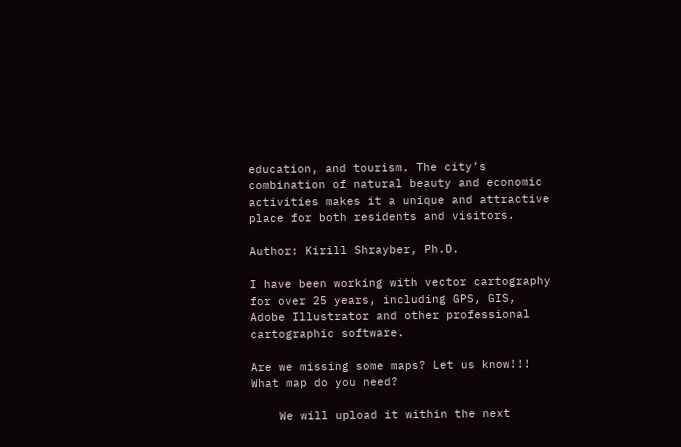education, and tourism. The city’s combination of natural beauty and economic activities makes it a unique and attractive place for both residents and visitors.

Author: Kirill Shrayber, Ph.D.

I have been working with vector cartography for over 25 years, including GPS, GIS, Adobe Illustrator and other professional cartographic software.

Are we missing some maps? Let us know!!!
What map do you need?

    We will upload it within the next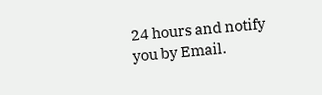24 hours and notify you by Email.